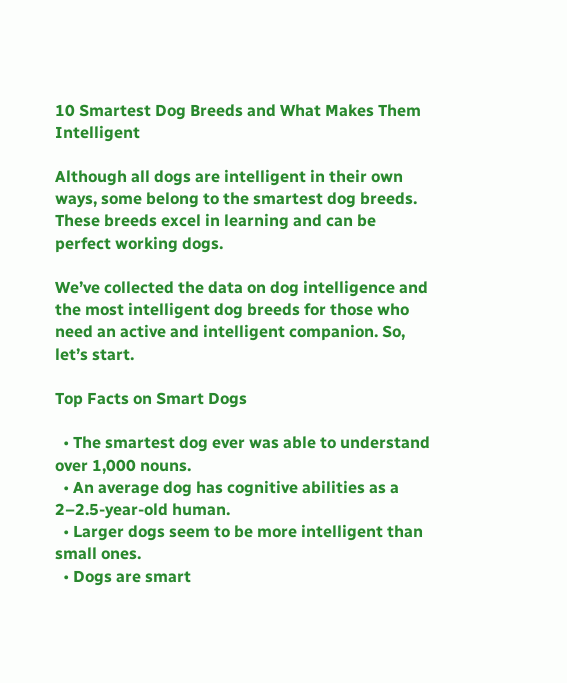10 Smartest Dog Breeds and What Makes Them Intelligent

Although all dogs are intelligent in their own ways, some belong to the smartest dog breeds. These breeds excel in learning and can be perfect working dogs.

We’ve collected the data on dog intelligence and the most intelligent dog breeds for those who need an active and intelligent companion. So, let’s start.

Top Facts on Smart Dogs

  • The smartest dog ever was able to understand over 1,000 nouns.
  • An average dog has cognitive abilities as a 2–2.5-year-old human.
  • Larger dogs seem to be more intelligent than small ones.
  • Dogs are smart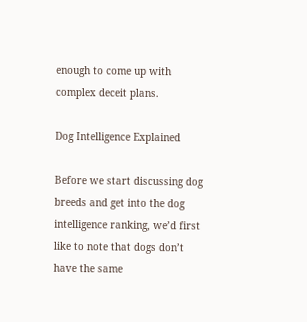enough to come up with complex deceit plans.

Dog Intelligence Explained

Before we start discussing dog breeds and get into the dog intelligence ranking, we’d first like to note that dogs don’t have the same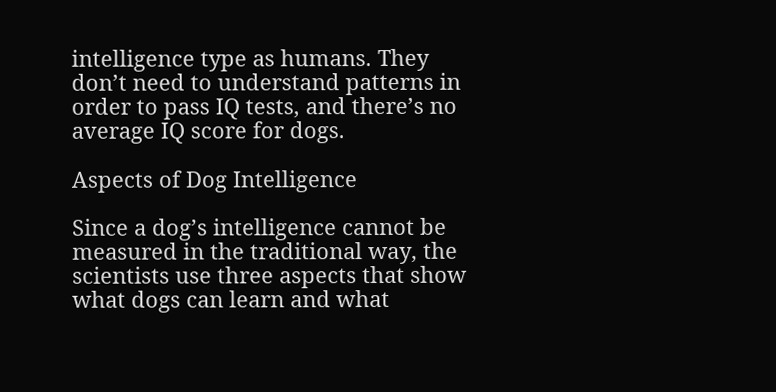intelligence type as humans. They don’t need to understand patterns in order to pass IQ tests, and there’s no average IQ score for dogs.

Aspects of Dog Intelligence

Since a dog’s intelligence cannot be measured in the traditional way, the scientists use three aspects that show what dogs can learn and what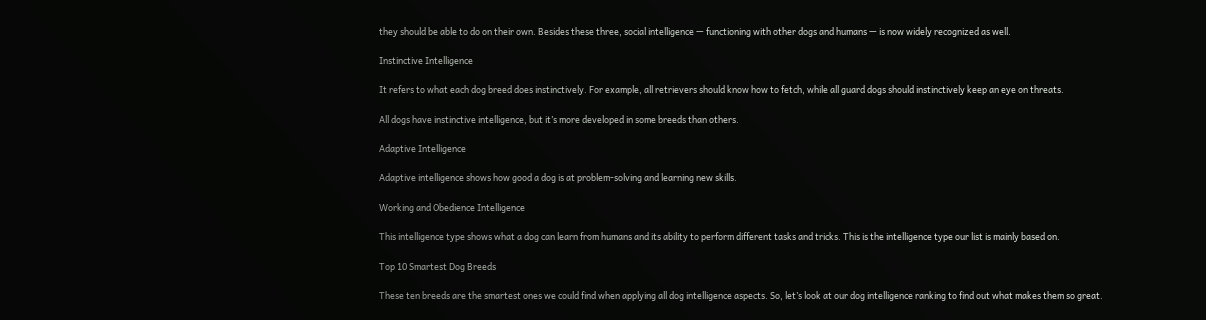they should be able to do on their own. Besides these three, social intelligence — functioning with other dogs and humans — is now widely recognized as well.

Instinctive Intelligence

It refers to what each dog breed does instinctively. For example, all retrievers should know how to fetch, while all guard dogs should instinctively keep an eye on threats.

All dogs have instinctive intelligence, but it’s more developed in some breeds than others.

Adaptive Intelligence

Adaptive intelligence shows how good a dog is at problem-solving and learning new skills.

Working and Obedience Intelligence

This intelligence type shows what a dog can learn from humans and its ability to perform different tasks and tricks. This is the intelligence type our list is mainly based on.

Top 10 Smartest Dog Breeds

These ten breeds are the smartest ones we could find when applying all dog intelligence aspects. So, let’s look at our dog intelligence ranking to find out what makes them so great.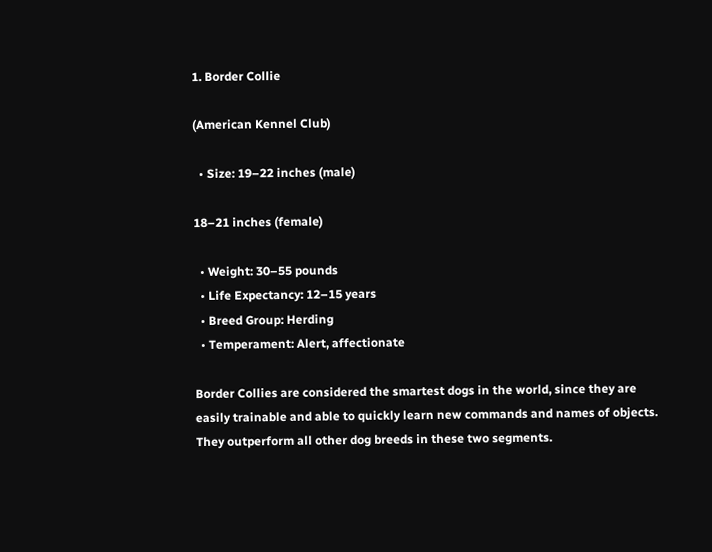1. Border Collie

(American Kennel Club)

  • Size: 19–22 inches (male)

18–21 inches (female)

  • Weight: 30–55 pounds
  • Life Expectancy: 12–15 years
  • Breed Group: Herding
  • Temperament: Alert, affectionate

Border Collies are considered the smartest dogs in the world, since they are easily trainable and able to quickly learn new commands and names of objects. They outperform all other dog breeds in these two segments.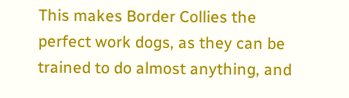This makes Border Collies the perfect work dogs, as they can be trained to do almost anything, and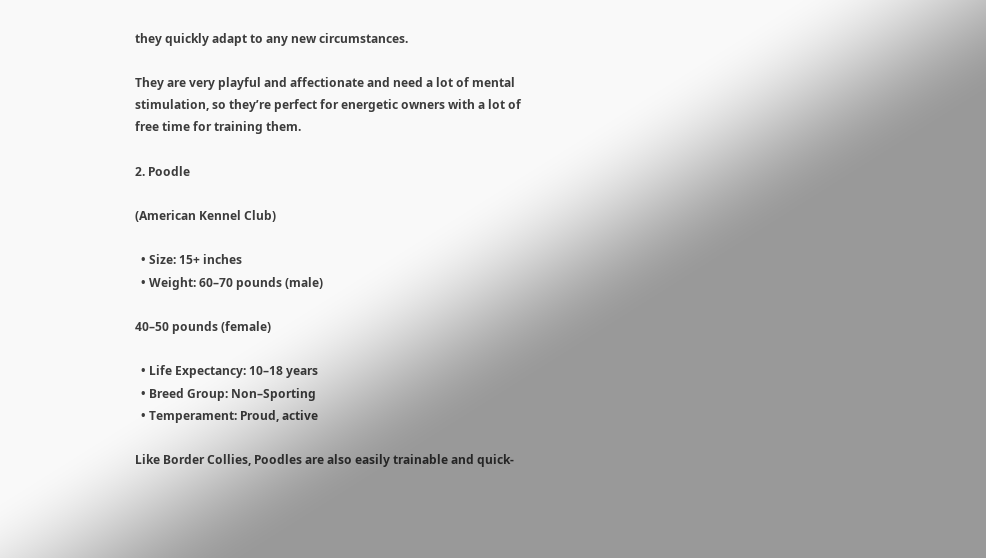they quickly adapt to any new circumstances.

They are very playful and affectionate and need a lot of mental stimulation, so they’re perfect for energetic owners with a lot of free time for training them.

2. Poodle

(American Kennel Club)

  • Size: 15+ inches
  • Weight: 60–70 pounds (male)

40–50 pounds (female)

  • Life Expectancy: 10–18 years
  • Breed Group: Non–Sporting
  • Temperament: Proud, active

Like Border Collies, Poodles are also easily trainable and quick-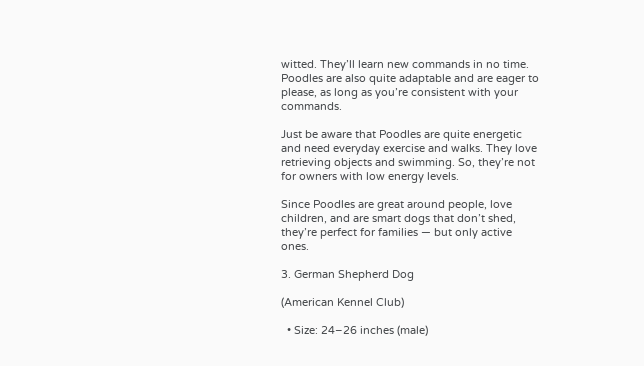witted. They’ll learn new commands in no time. Poodles are also quite adaptable and are eager to please, as long as you’re consistent with your commands.

Just be aware that Poodles are quite energetic and need everyday exercise and walks. They love retrieving objects and swimming. So, they’re not for owners with low energy levels.

Since Poodles are great around people, love children, and are smart dogs that don’t shed, they’re perfect for families — but only active ones.

3. German Shepherd Dog

(American Kennel Club)

  • Size: 24–26 inches (male)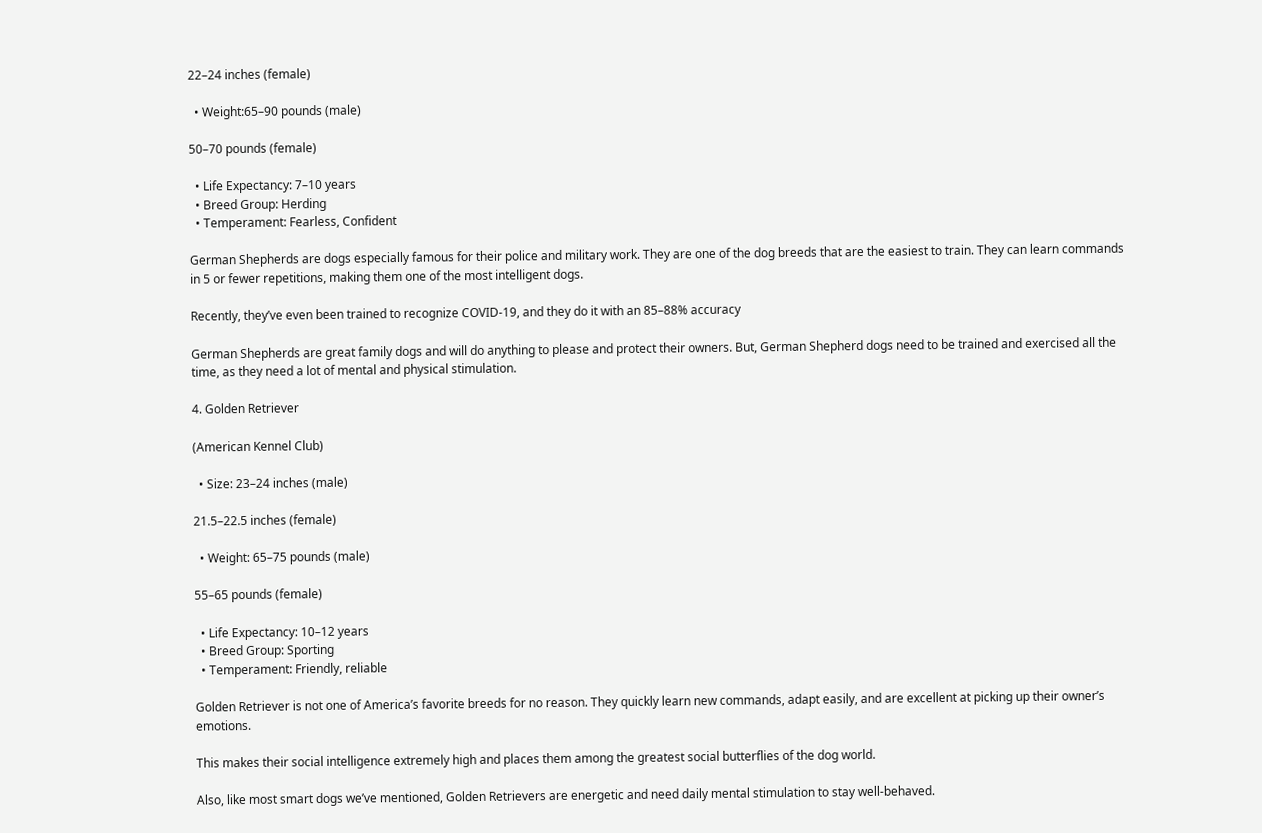22–24 inches (female)

  • Weight:65–90 pounds (male)

50–70 pounds (female)

  • Life Expectancy: 7–10 years
  • Breed Group: Herding
  • Temperament: Fearless, Confident

German Shepherds are dogs especially famous for their police and military work. They are one of the dog breeds that are the easiest to train. They can learn commands in 5 or fewer repetitions, making them one of the most intelligent dogs.

Recently, they’ve even been trained to recognize COVID-19, and they do it with an 85–88% accuracy

German Shepherds are great family dogs and will do anything to please and protect their owners. But, German Shepherd dogs need to be trained and exercised all the time, as they need a lot of mental and physical stimulation.

4. Golden Retriever

(American Kennel Club)

  • Size: 23–24 inches (male)

21.5–22.5 inches (female)

  • Weight: 65–75 pounds (male)

55–65 pounds (female)

  • Life Expectancy: 10–12 years
  • Breed Group: Sporting
  • Temperament: Friendly, reliable

Golden Retriever is not one of America’s favorite breeds for no reason. They quickly learn new commands, adapt easily, and are excellent at picking up their owner’s emotions.

This makes their social intelligence extremely high and places them among the greatest social butterflies of the dog world.

Also, like most smart dogs we’ve mentioned, Golden Retrievers are energetic and need daily mental stimulation to stay well-behaved.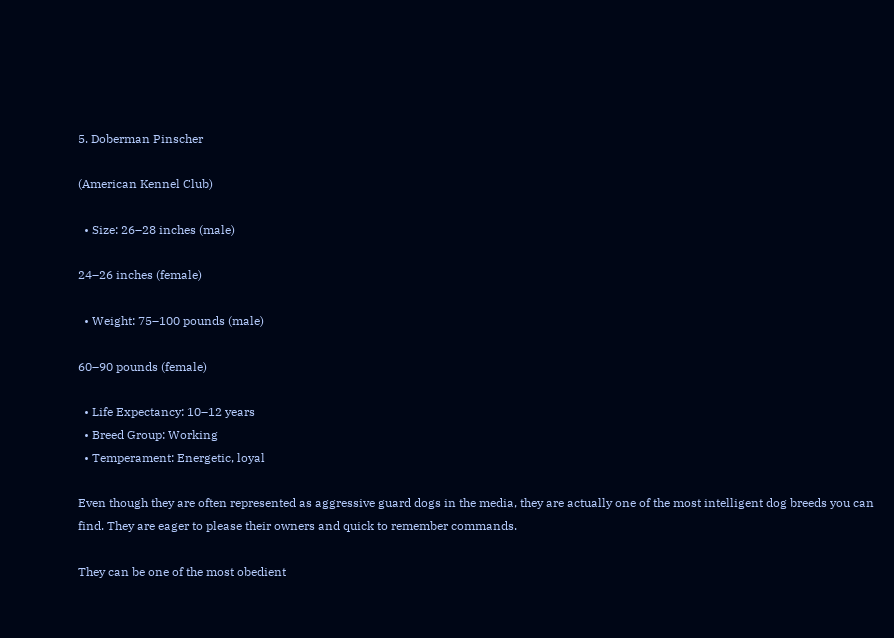5. Doberman Pinscher

(American Kennel Club)

  • Size: 26–28 inches (male)

24–26 inches (female)

  • Weight: 75–100 pounds (male)

60–90 pounds (female)

  • Life Expectancy: 10–12 years
  • Breed Group: Working
  • Temperament: Energetic, loyal

Even though they are often represented as aggressive guard dogs in the media, they are actually one of the most intelligent dog breeds you can find. They are eager to please their owners and quick to remember commands.

They can be one of the most obedient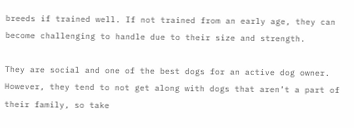breeds if trained well. If not trained from an early age, they can become challenging to handle due to their size and strength.

They are social and one of the best dogs for an active dog owner. However, they tend to not get along with dogs that aren’t a part of their family, so take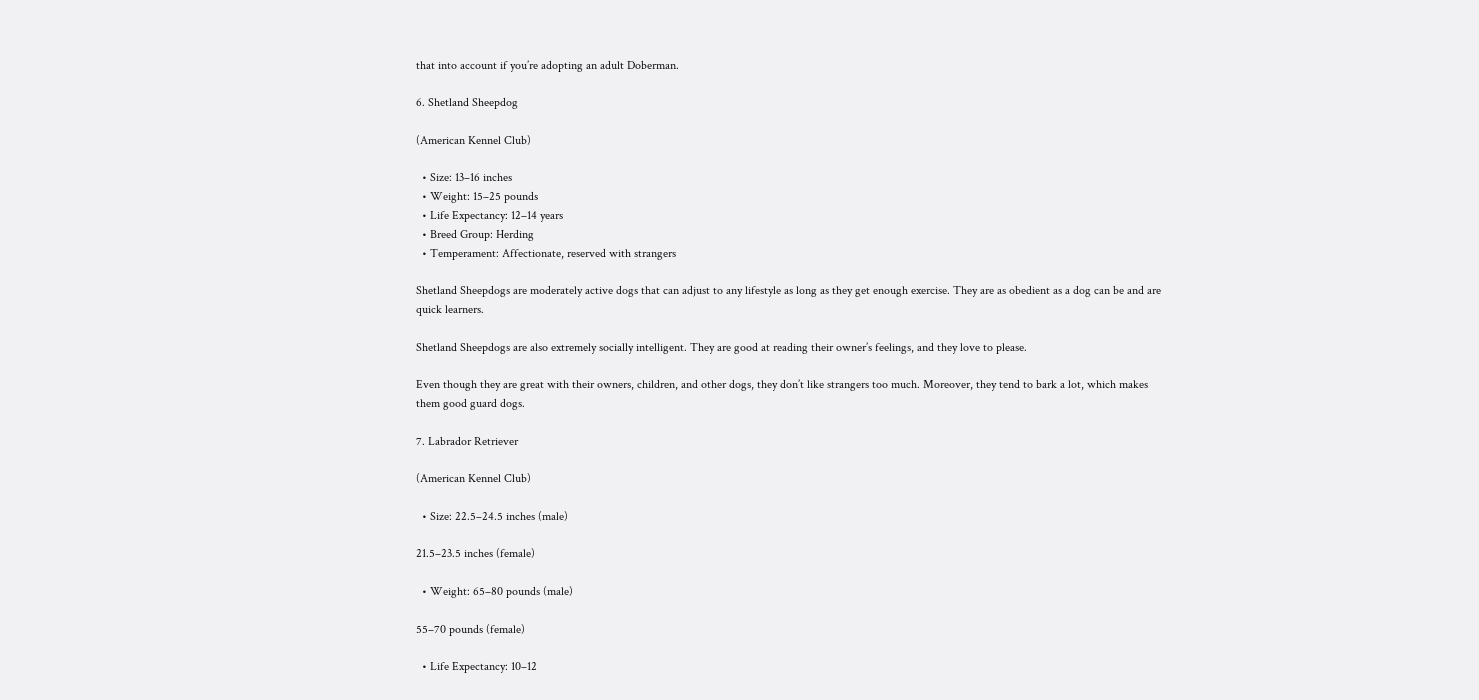that into account if you’re adopting an adult Doberman.

6. Shetland Sheepdog

(American Kennel Club)

  • Size: 13–16 inches
  • Weight: 15–25 pounds
  • Life Expectancy: 12–14 years
  • Breed Group: Herding
  • Temperament: Affectionate, reserved with strangers

Shetland Sheepdogs are moderately active dogs that can adjust to any lifestyle as long as they get enough exercise. They are as obedient as a dog can be and are quick learners.

Shetland Sheepdogs are also extremely socially intelligent. They are good at reading their owner’s feelings, and they love to please.

Even though they are great with their owners, children, and other dogs, they don’t like strangers too much. Moreover, they tend to bark a lot, which makes them good guard dogs.

7. Labrador Retriever

(American Kennel Club)

  • Size: 22.5–24.5 inches (male)

21.5–23.5 inches (female)

  • Weight: 65–80 pounds (male)

55–70 pounds (female)

  • Life Expectancy: 10–12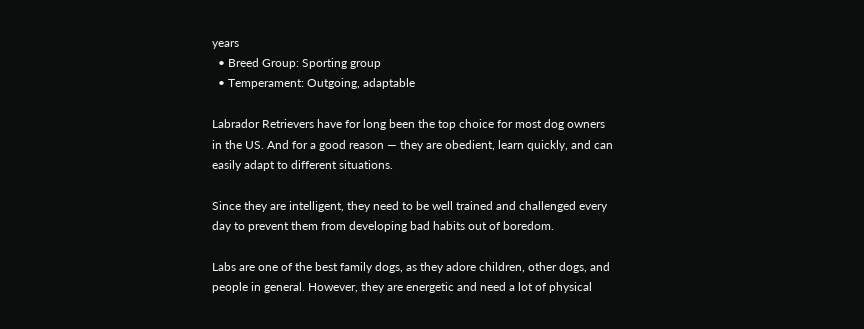years
  • Breed Group: Sporting group
  • Temperament: Outgoing, adaptable

Labrador Retrievers have for long been the top choice for most dog owners in the US. And for a good reason — they are obedient, learn quickly, and can easily adapt to different situations.

Since they are intelligent, they need to be well trained and challenged every day to prevent them from developing bad habits out of boredom.

Labs are one of the best family dogs, as they adore children, other dogs, and people in general. However, they are energetic and need a lot of physical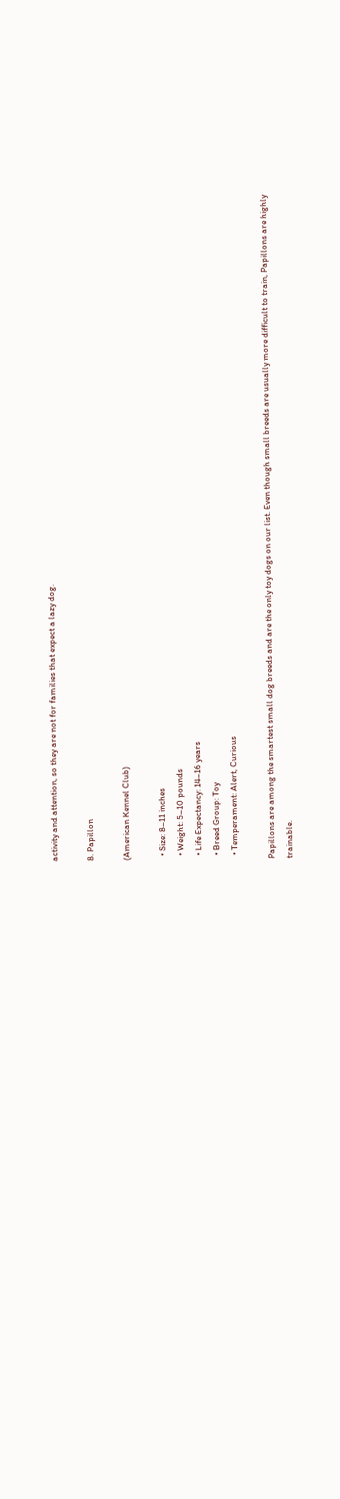activity and attention, so they are not for families that expect a lazy dog.

8. Papillon

(American Kennel Club)

  • Size: 8–11 inches
  • Weight: 5–10 pounds
  • Life Expectancy: 14–16 years
  • Breed Group: Toy
  • Temperament: Alert, Curious

Papillons are among the smartest small dog breeds and are the only toy dogs on our list. Even though small breeds are usually more difficult to train, Papillons are highly trainable.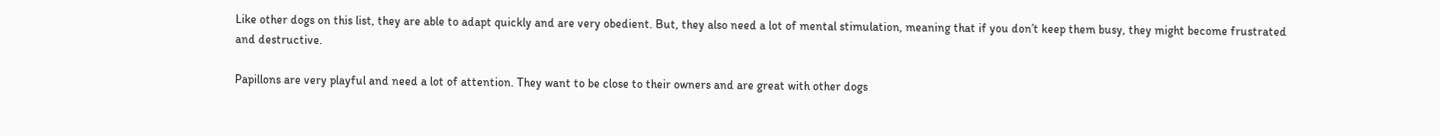Like other dogs on this list, they are able to adapt quickly and are very obedient. But, they also need a lot of mental stimulation, meaning that if you don’t keep them busy, they might become frustrated and destructive.

Papillons are very playful and need a lot of attention. They want to be close to their owners and are great with other dogs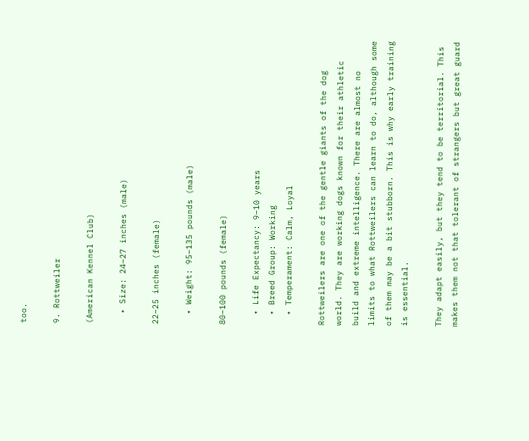too.

9. Rottweiler

(American Kennel Club)

  • Size: 24–27 inches (male)

22–25 inches (female)

  • Weight: 95–135 pounds (male)

80–100 pounds (female)

  • Life Expectancy: 9–10 years
  • Breed Group: Working
  • Temperament: Calm, Loyal

Rottweilers are one of the gentle giants of the dog world. They are working dogs known for their athletic build and extreme intelligence. There are almost no limits to what Rottweilers can learn to do, although some of them may be a bit stubborn. This is why early training is essential.

They adapt easily, but they tend to be territorial. This makes them not that tolerant of strangers but great guard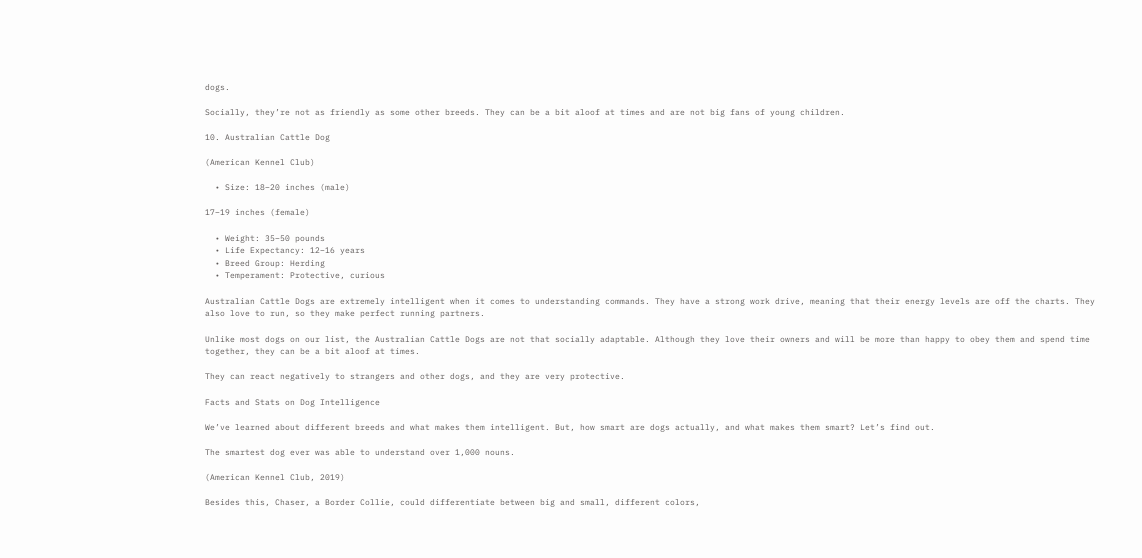dogs.

Socially, they’re not as friendly as some other breeds. They can be a bit aloof at times and are not big fans of young children.

10. Australian Cattle Dog

(American Kennel Club)

  • Size: 18–20 inches (male)

17–19 inches (female)

  • Weight: 35–50 pounds
  • Life Expectancy: 12–16 years
  • Breed Group: Herding
  • Temperament: Protective, curious

Australian Cattle Dogs are extremely intelligent when it comes to understanding commands. They have a strong work drive, meaning that their energy levels are off the charts. They also love to run, so they make perfect running partners.

Unlike most dogs on our list, the Australian Cattle Dogs are not that socially adaptable. Although they love their owners and will be more than happy to obey them and spend time together, they can be a bit aloof at times.

They can react negatively to strangers and other dogs, and they are very protective.

Facts and Stats on Dog Intelligence

We’ve learned about different breeds and what makes them intelligent. But, how smart are dogs actually, and what makes them smart? Let’s find out.

The smartest dog ever was able to understand over 1,000 nouns.

(American Kennel Club, 2019)

Besides this, Chaser, a Border Collie, could differentiate between big and small, different colors,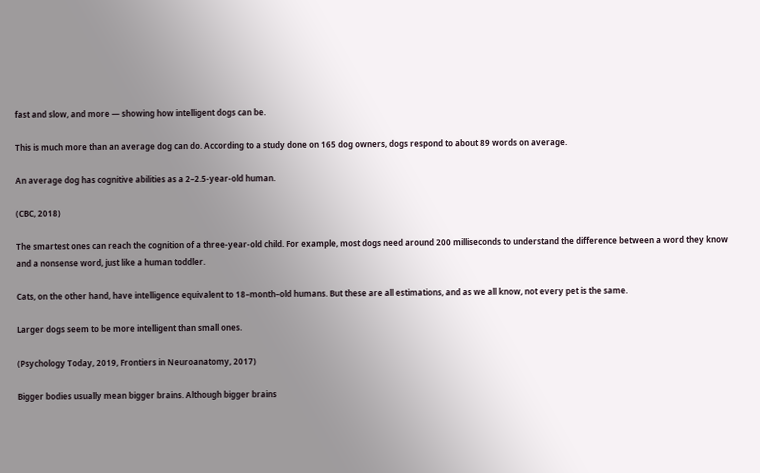fast and slow, and more — showing how intelligent dogs can be.

This is much more than an average dog can do. According to a study done on 165 dog owners, dogs respond to about 89 words on average.

An average dog has cognitive abilities as a 2–2.5-year-old human.

(CBC, 2018)

The smartest ones can reach the cognition of a three-year-old child. For example, most dogs need around 200 milliseconds to understand the difference between a word they know and a nonsense word, just like a human toddler.

Cats, on the other hand, have intelligence equivalent to 18–month–old humans. But these are all estimations, and as we all know, not every pet is the same.

Larger dogs seem to be more intelligent than small ones.

(Psychology Today, 2019, Frontiers in Neuroanatomy, 2017)

Bigger bodies usually mean bigger brains. Although bigger brains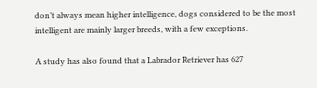don’t always mean higher intelligence, dogs considered to be the most intelligent are mainly larger breeds, with a few exceptions.

A study has also found that a Labrador Retriever has 627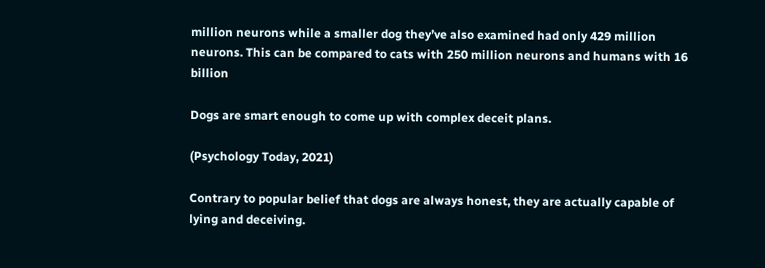million neurons while a smaller dog they’ve also examined had only 429 million neurons. This can be compared to cats with 250 million neurons and humans with 16 billion

Dogs are smart enough to come up with complex deceit plans.

(Psychology Today, 2021)

Contrary to popular belief that dogs are always honest, they are actually capable of lying and deceiving.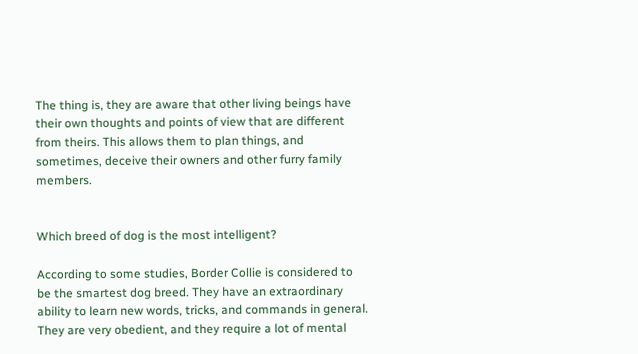The thing is, they are aware that other living beings have their own thoughts and points of view that are different from theirs. This allows them to plan things, and sometimes, deceive their owners and other furry family members.


Which breed of dog is the most intelligent?

According to some studies, Border Collie is considered to be the smartest dog breed. They have an extraordinary ability to learn new words, tricks, and commands in general. They are very obedient, and they require a lot of mental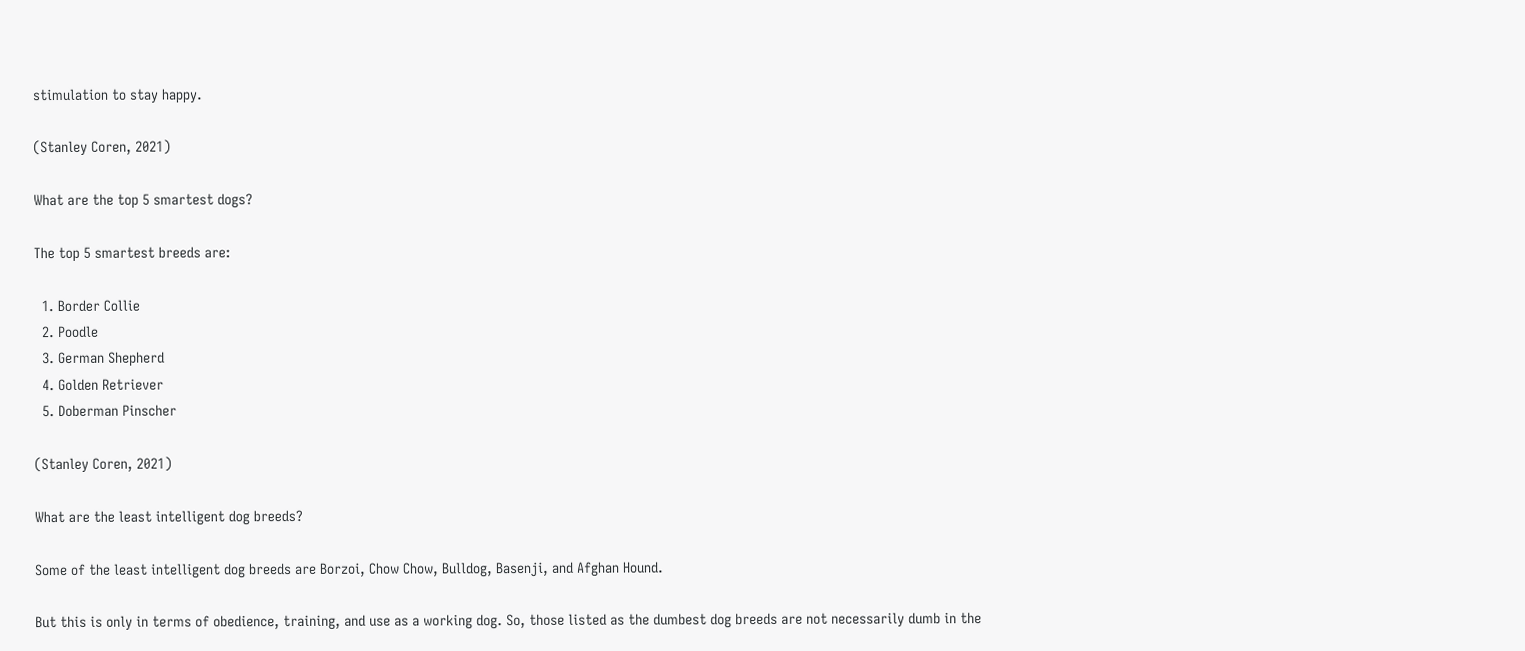stimulation to stay happy.

(Stanley Coren, 2021)

What are the top 5 smartest dogs?

The top 5 smartest breeds are:

  1. Border Collie
  2. Poodle
  3. German Shepherd
  4. Golden Retriever
  5. Doberman Pinscher

(Stanley Coren, 2021)

What are the least intelligent dog breeds?

Some of the least intelligent dog breeds are Borzoi, Chow Chow, Bulldog, Basenji, and Afghan Hound.

But this is only in terms of obedience, training, and use as a working dog. So, those listed as the dumbest dog breeds are not necessarily dumb in the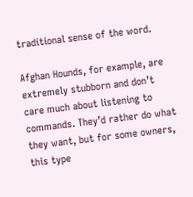traditional sense of the word.

Afghan Hounds, for example, are extremely stubborn and don’t care much about listening to commands. They’d rather do what they want, but for some owners, this type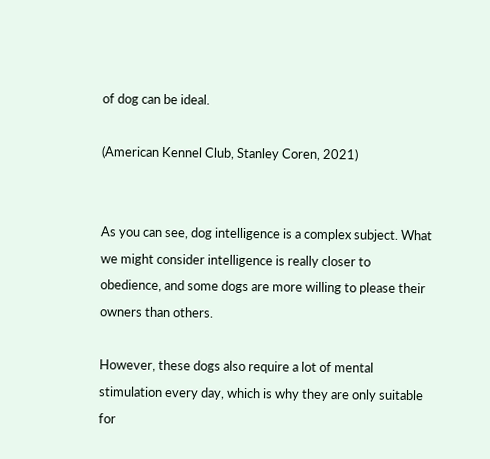of dog can be ideal.

(American Kennel Club, Stanley Coren, 2021)


As you can see, dog intelligence is a complex subject. What we might consider intelligence is really closer to obedience, and some dogs are more willing to please their owners than others.

However, these dogs also require a lot of mental stimulation every day, which is why they are only suitable for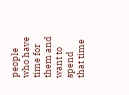people who have time for them and want to spend that time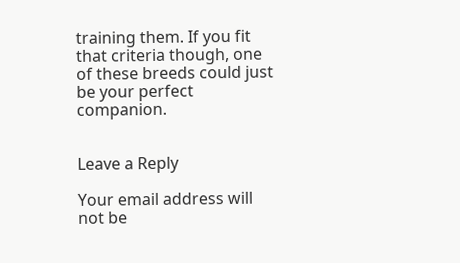training them. If you fit that criteria though, one of these breeds could just be your perfect companion.


Leave a Reply

Your email address will not be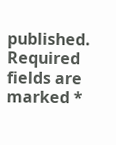published. Required fields are marked *